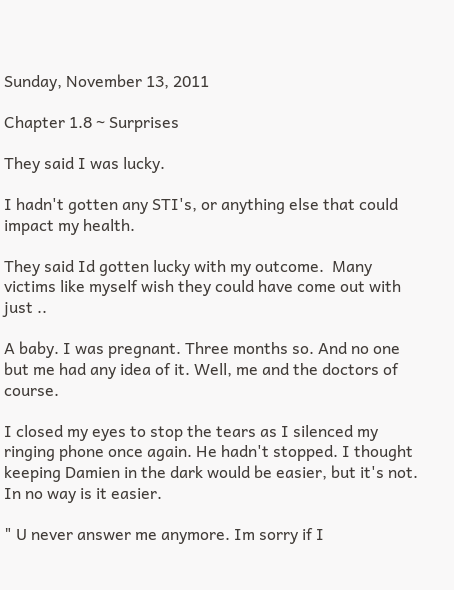Sunday, November 13, 2011

Chapter 1.8 ~ Surprises

They said I was lucky.

I hadn't gotten any STI's, or anything else that could impact my health.

They said Id gotten lucky with my outcome.  Many victims like myself wish they could have come out with just ..

A baby. I was pregnant. Three months so. And no one but me had any idea of it. Well, me and the doctors of course.

I closed my eyes to stop the tears as I silenced my ringing phone once again. He hadn't stopped. I thought keeping Damien in the dark would be easier, but it's not. In no way is it easier.

" U never answer me anymore. Im sorry if I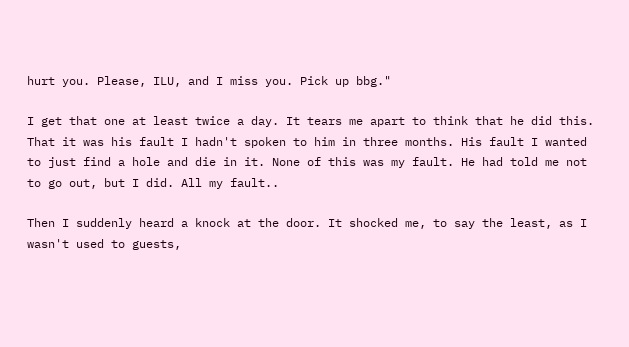hurt you. Please, ILU, and I miss you. Pick up bbg."

I get that one at least twice a day. It tears me apart to think that he did this. That it was his fault I hadn't spoken to him in three months. His fault I wanted to just find a hole and die in it. None of this was my fault. He had told me not to go out, but I did. All my fault..

Then I suddenly heard a knock at the door. It shocked me, to say the least, as I wasn't used to guests,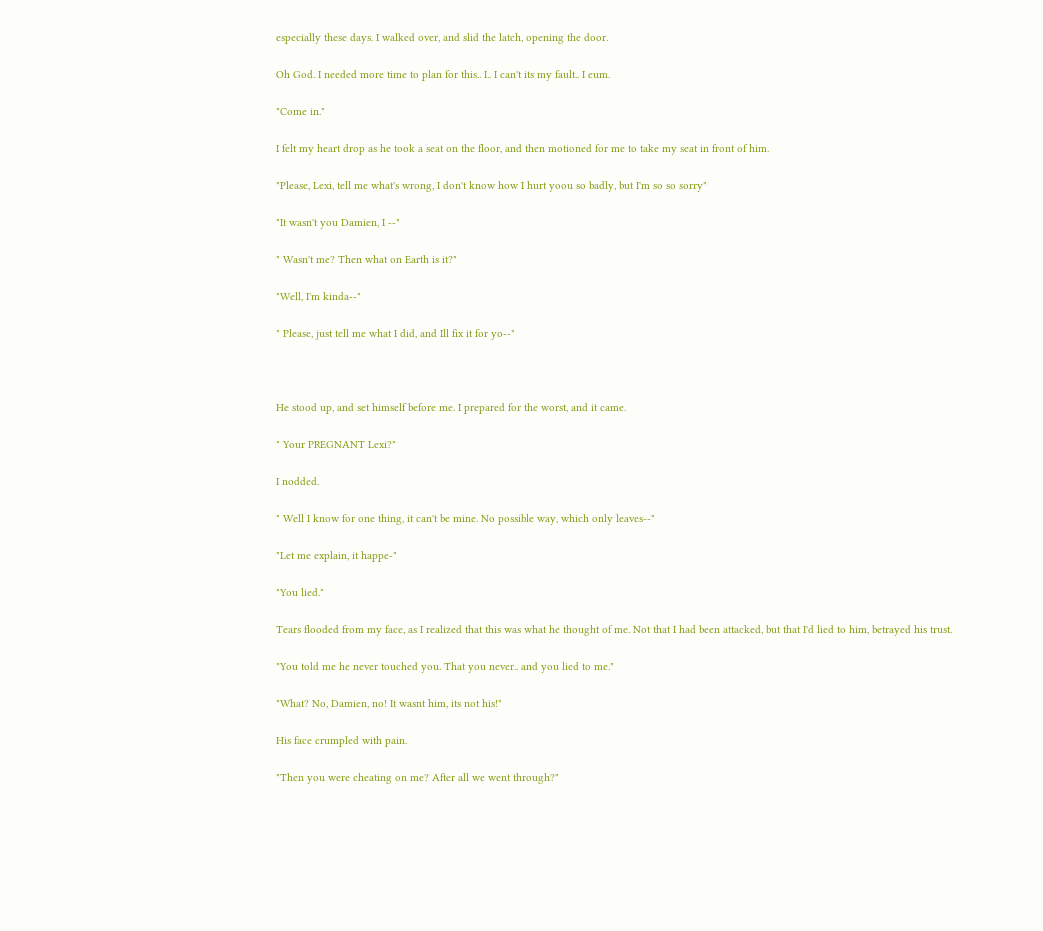especially these days. I walked over, and slid the latch, opening the door.

Oh God. I needed more time to plan for this.. I.. I can't its my fault.. I eum.

"Come in."

I felt my heart drop as he took a seat on the floor, and then motioned for me to take my seat in front of him.

"Please, Lexi, tell me what's wrong, I don't know how I hurt yoou so badly, but I'm so so sorry"

"It wasn't you Damien, I --"

" Wasn't me? Then what on Earth is it?"

"Well, I'm kinda--"

" Please, just tell me what I did, and Ill fix it for yo--"



He stood up, and set himself before me. I prepared for the worst, and it came.

" Your PREGNANT Lexi?"

I nodded.

" Well I know for one thing, it can't be mine. No possible way, which only leaves--"

"Let me explain, it happe-"

"You lied."

Tears flooded from my face, as I realized that this was what he thought of me. Not that I had been attacked, but that I'd lied to him, betrayed his trust.

"You told me he never touched you. That you never.. and you lied to me."

"What? No, Damien, no! It wasnt him, its not his!"

His face crumpled with pain.

"Then you were cheating on me? After all we went through?"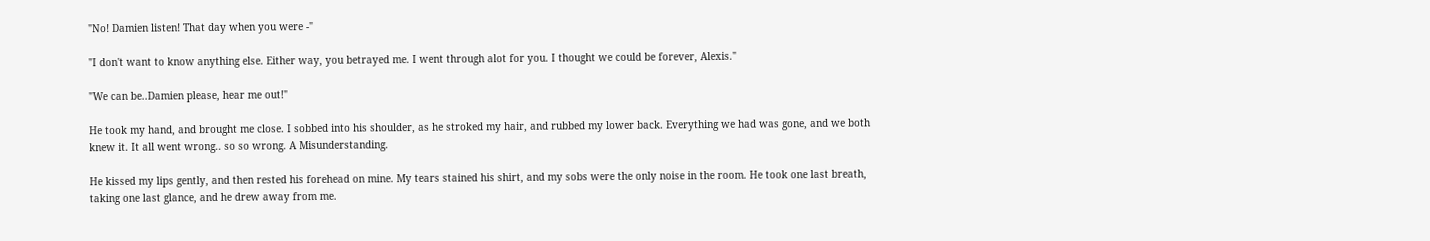"No! Damien listen! That day when you were -"

"I don't want to know anything else. Either way, you betrayed me. I went through alot for you. I thought we could be forever, Alexis."

"We can be..Damien please, hear me out!"

He took my hand, and brought me close. I sobbed into his shoulder, as he stroked my hair, and rubbed my lower back. Everything we had was gone, and we both knew it. It all went wrong.. so so wrong. A Misunderstanding.

He kissed my lips gently, and then rested his forehead on mine. My tears stained his shirt, and my sobs were the only noise in the room. He took one last breath, taking one last glance, and he drew away from me.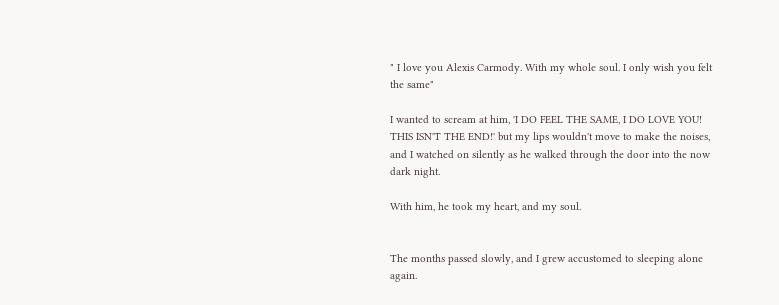" I love you Alexis Carmody. With my whole soul. I only wish you felt the same"

I wanted to scream at him, 'I DO FEEL THE SAME, I DO LOVE YOU! THIS ISN'T THE END!' but my lips wouldn't move to make the noises, and I watched on silently as he walked through the door into the now dark night.

With him, he took my heart, and my soul.


The months passed slowly, and I grew accustomed to sleeping alone again.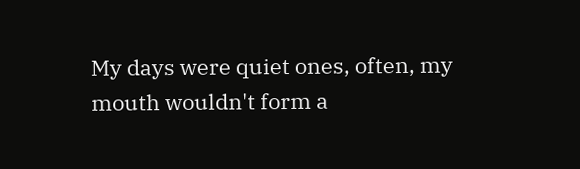My days were quiet ones, often, my mouth wouldn't form a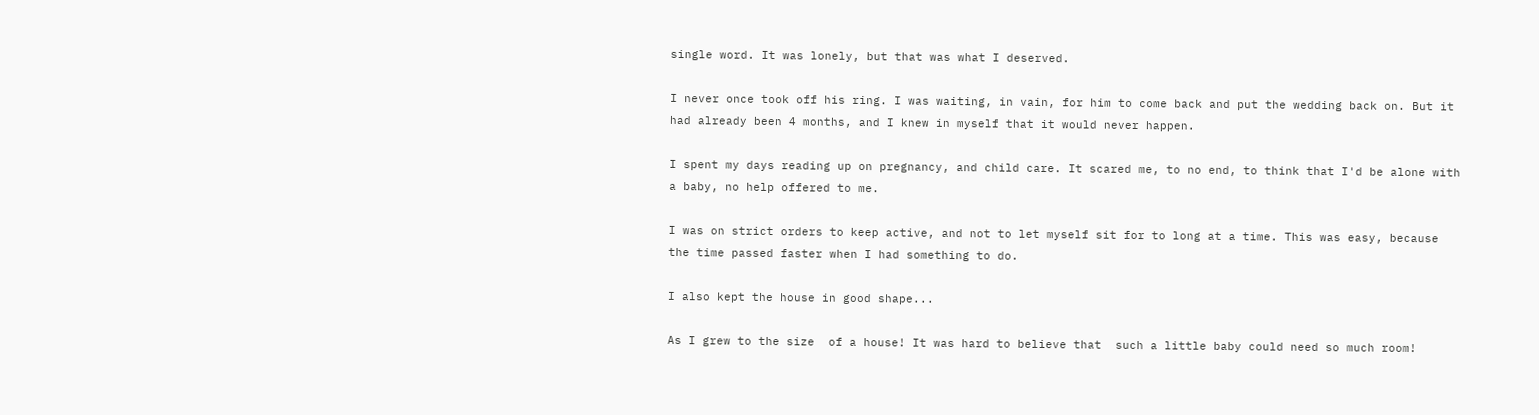single word. It was lonely, but that was what I deserved.

I never once took off his ring. I was waiting, in vain, for him to come back and put the wedding back on. But it had already been 4 months, and I knew in myself that it would never happen.

I spent my days reading up on pregnancy, and child care. It scared me, to no end, to think that I'd be alone with a baby, no help offered to me.

I was on strict orders to keep active, and not to let myself sit for to long at a time. This was easy, because the time passed faster when I had something to do.

I also kept the house in good shape...

As I grew to the size  of a house! It was hard to believe that  such a little baby could need so much room!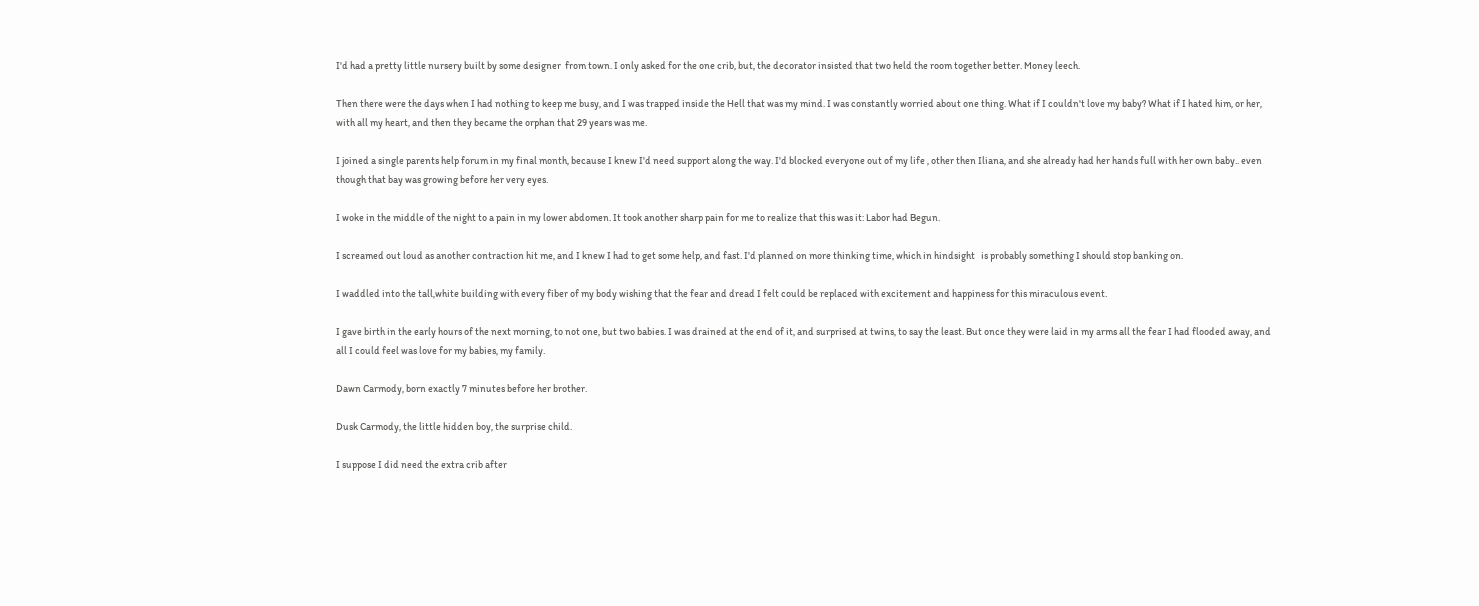I'd had a pretty little nursery built by some designer  from town. I only asked for the one crib, but, the decorator insisted that two held the room together better. Money leech.

Then there were the days when I had nothing to keep me busy, and I was trapped inside the Hell that was my mind. I was constantly worried about one thing. What if I couldn't love my baby? What if I hated him, or her, with all my heart, and then they became the orphan that 29 years was me.

I joined a single parents help forum in my final month, because I knew I'd need support along the way. I'd blocked everyone out of my life , other then Iliana, and she already had her hands full with her own baby.. even though that bay was growing before her very eyes.

I woke in the middle of the night to a pain in my lower abdomen. It took another sharp pain for me to realize that this was it: Labor had Begun.

I screamed out loud as another contraction hit me, and I knew I had to get some help, and fast. I'd planned on more thinking time, which in hindsight   is probably something I should stop banking on.

I waddled into the tall,white building with every fiber of my body wishing that the fear and dread I felt could be replaced with excitement and happiness for this miraculous event.

I gave birth in the early hours of the next morning, to not one, but two babies. I was drained at the end of it, and surprised at twins, to say the least. But once they were laid in my arms all the fear I had flooded away, and all I could feel was love for my babies, my family.

Dawn Carmody, born exactly 7 minutes before her brother.

Dusk Carmody, the little hidden boy, the surprise child.

I suppose I did need the extra crib after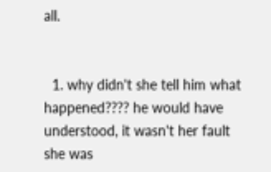all.


  1. why didn't she tell him what happened???? he would have understood, it wasn't her fault she was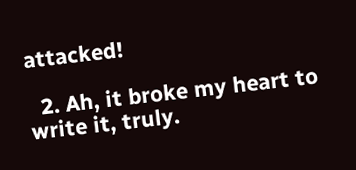attacked!

  2. Ah, it broke my heart to write it, truly.